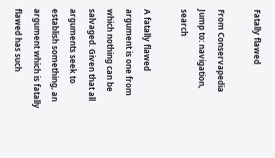Fatally flawed

From Conservapedia
Jump to: navigation, search

A fatally flawed argument is one from which nothing can be salvaged. Given that all arguments seek to establish something, an argument which is fatally flawed has such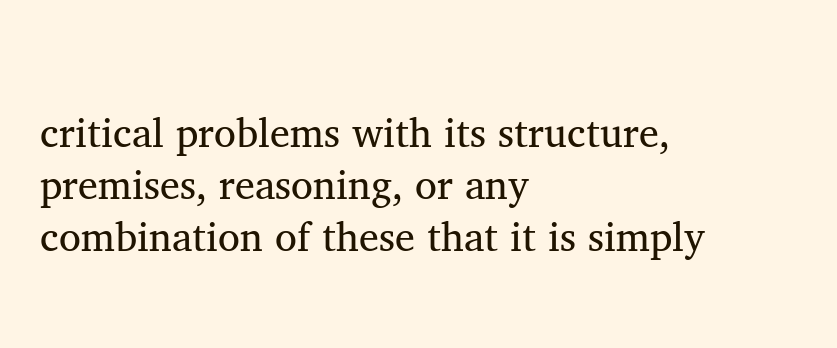critical problems with its structure, premises, reasoning, or any combination of these that it is simply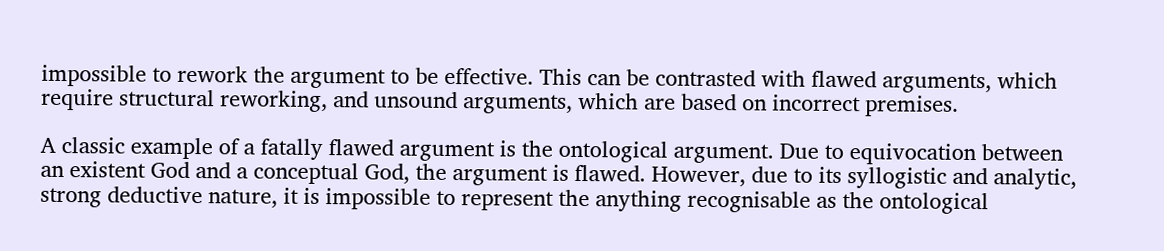impossible to rework the argument to be effective. This can be contrasted with flawed arguments, which require structural reworking, and unsound arguments, which are based on incorrect premises.

A classic example of a fatally flawed argument is the ontological argument. Due to equivocation between an existent God and a conceptual God, the argument is flawed. However, due to its syllogistic and analytic, strong deductive nature, it is impossible to represent the anything recognisable as the ontological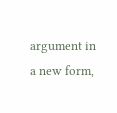argument in a new form,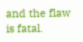and the flaw is fatal.